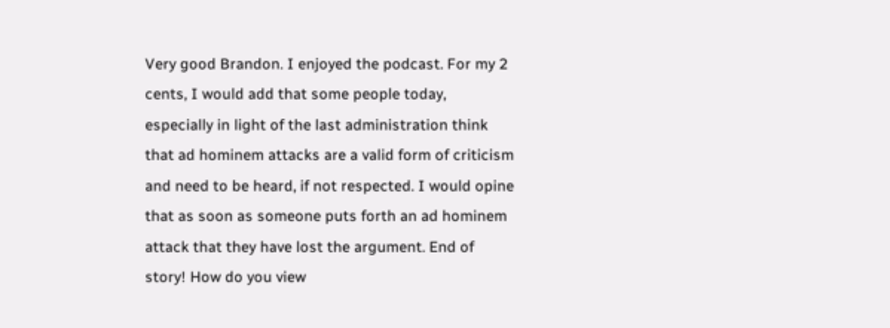Very good Brandon. I enjoyed the podcast. For my 2 cents, I would add that some people today, especially in light of the last administration think that ad hominem attacks are a valid form of criticism and need to be heard, if not respected. I would opine that as soon as someone puts forth an ad hominem attack that they have lost the argument. End of story! How do you view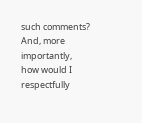such comments? And, more importantly, how would I respectfully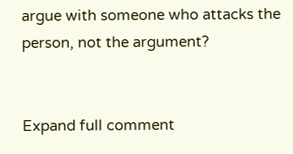argue with someone who attacks the person, not the argument?


Expand full comment